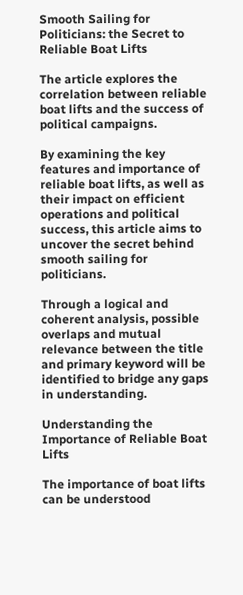Smooth Sailing for Politicians: the Secret to Reliable Boat Lifts

The article explores the correlation between reliable boat lifts and the success of political campaigns.

By examining the key features and importance of reliable boat lifts, as well as their impact on efficient operations and political success, this article aims to uncover the secret behind smooth sailing for politicians.

Through a logical and coherent analysis, possible overlaps and mutual relevance between the title and primary keyword will be identified to bridge any gaps in understanding.

Understanding the Importance of Reliable Boat Lifts

The importance of boat lifts can be understood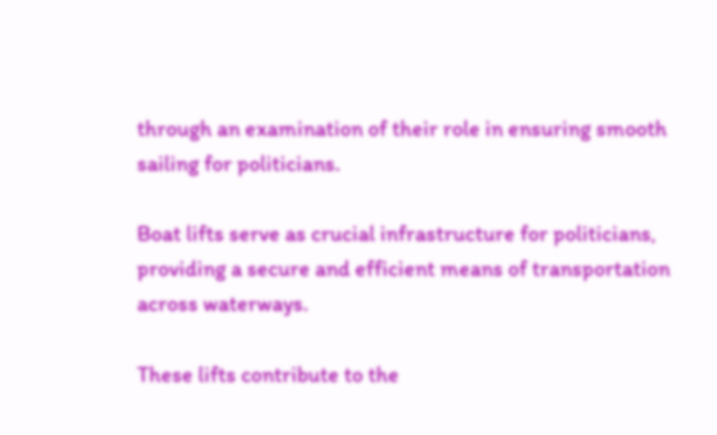through an examination of their role in ensuring smooth sailing for politicians.

Boat lifts serve as crucial infrastructure for politicians, providing a secure and efficient means of transportation across waterways.

These lifts contribute to the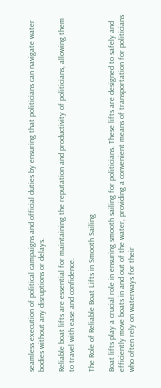seamless execution of political campaigns and official duties by ensuring that politicians can navigate water bodies without any disruptions or delays.

Reliable boat lifts are essential for maintaining the reputation and productivity of politicians, allowing them to travel with ease and confidence.

The Role of Reliable Boat Lifts in Smooth Sailing

Boat lifts play a crucial role in ensuring smooth sailing for politicians. These lifts are designed to safely and efficiently move boats in and out of the water, providing a convenient means of transportation for politicians who often rely on waterways for their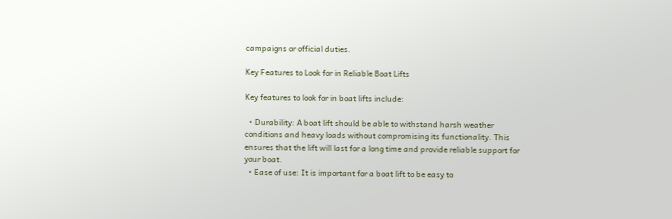campaigns or official duties.

Key Features to Look for in Reliable Boat Lifts

Key features to look for in boat lifts include:

  • Durability: A boat lift should be able to withstand harsh weather conditions and heavy loads without compromising its functionality. This ensures that the lift will last for a long time and provide reliable support for your boat.
  • Ease of use: It is important for a boat lift to be easy to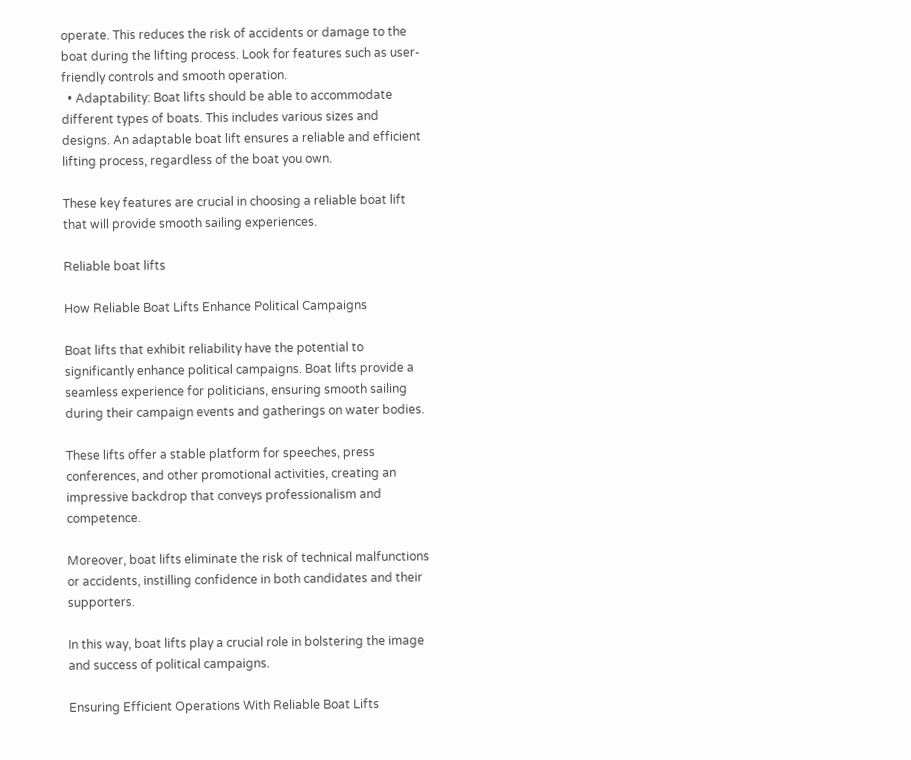operate. This reduces the risk of accidents or damage to the boat during the lifting process. Look for features such as user-friendly controls and smooth operation.
  • Adaptability: Boat lifts should be able to accommodate different types of boats. This includes various sizes and designs. An adaptable boat lift ensures a reliable and efficient lifting process, regardless of the boat you own.

These key features are crucial in choosing a reliable boat lift that will provide smooth sailing experiences.

Reliable boat lifts

How Reliable Boat Lifts Enhance Political Campaigns

Boat lifts that exhibit reliability have the potential to significantly enhance political campaigns. Boat lifts provide a seamless experience for politicians, ensuring smooth sailing during their campaign events and gatherings on water bodies.

These lifts offer a stable platform for speeches, press conferences, and other promotional activities, creating an impressive backdrop that conveys professionalism and competence.

Moreover, boat lifts eliminate the risk of technical malfunctions or accidents, instilling confidence in both candidates and their supporters.

In this way, boat lifts play a crucial role in bolstering the image and success of political campaigns.

Ensuring Efficient Operations With Reliable Boat Lifts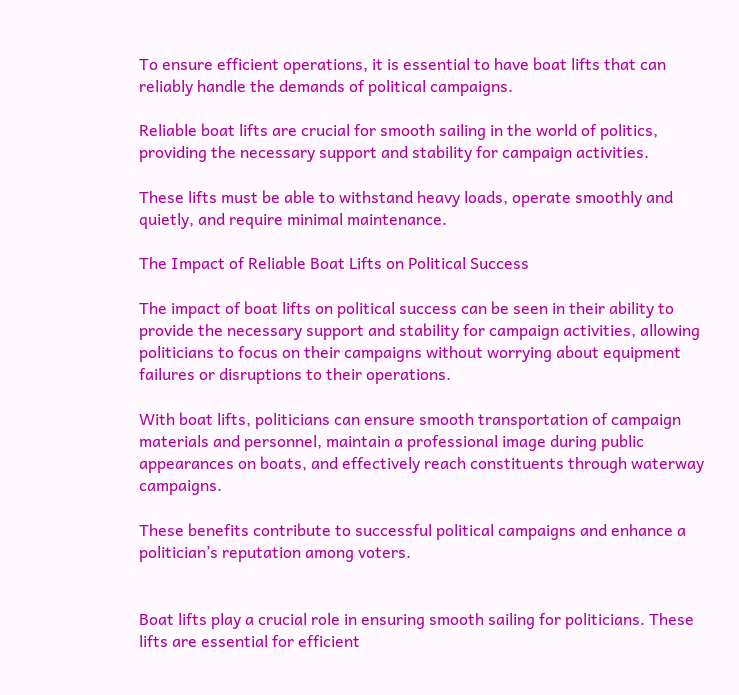To ensure efficient operations, it is essential to have boat lifts that can reliably handle the demands of political campaigns.

Reliable boat lifts are crucial for smooth sailing in the world of politics, providing the necessary support and stability for campaign activities.

These lifts must be able to withstand heavy loads, operate smoothly and quietly, and require minimal maintenance.

The Impact of Reliable Boat Lifts on Political Success

The impact of boat lifts on political success can be seen in their ability to provide the necessary support and stability for campaign activities, allowing politicians to focus on their campaigns without worrying about equipment failures or disruptions to their operations.

With boat lifts, politicians can ensure smooth transportation of campaign materials and personnel, maintain a professional image during public appearances on boats, and effectively reach constituents through waterway campaigns.

These benefits contribute to successful political campaigns and enhance a politician’s reputation among voters.


Boat lifts play a crucial role in ensuring smooth sailing for politicians. These lifts are essential for efficient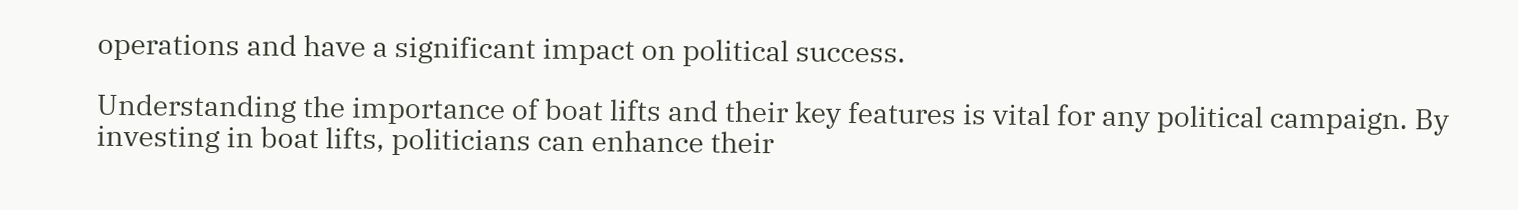operations and have a significant impact on political success.

Understanding the importance of boat lifts and their key features is vital for any political campaign. By investing in boat lifts, politicians can enhance their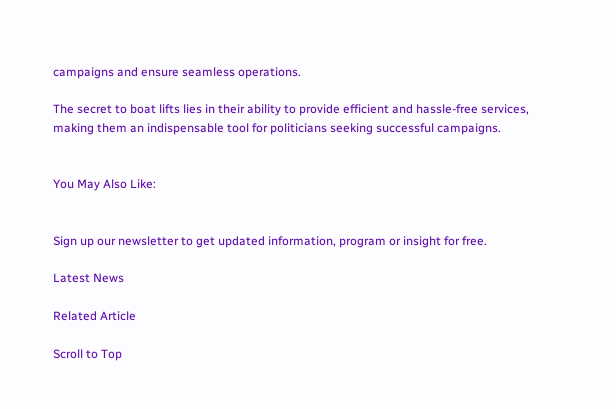campaigns and ensure seamless operations.

The secret to boat lifts lies in their ability to provide efficient and hassle-free services, making them an indispensable tool for politicians seeking successful campaigns.


You May Also Like:


Sign up our newsletter to get updated information, program or insight for free.

Latest News

Related Article

Scroll to Top